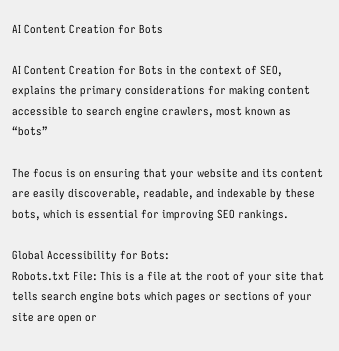AI Content Creation for Bots

AI Content Creation for Bots in the context of SEO, explains the primary considerations for making content accessible to search engine crawlers, most known as “bots”

The focus is on ensuring that your website and its content are easily discoverable, readable, and indexable by these bots, which is essential for improving SEO rankings.

Global Accessibility for Bots:
Robots.txt File: This is a file at the root of your site that tells search engine bots which pages or sections of your site are open or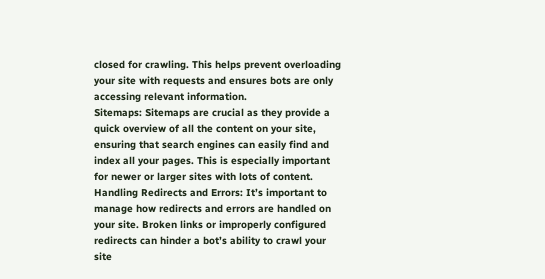closed for crawling. This helps prevent overloading your site with requests and ensures bots are only accessing relevant information.
Sitemaps: Sitemaps are crucial as they provide a quick overview of all the content on your site, ensuring that search engines can easily find and index all your pages. This is especially important for newer or larger sites with lots of content.
Handling Redirects and Errors: It’s important to manage how redirects and errors are handled on your site. Broken links or improperly configured redirects can hinder a bot’s ability to crawl your site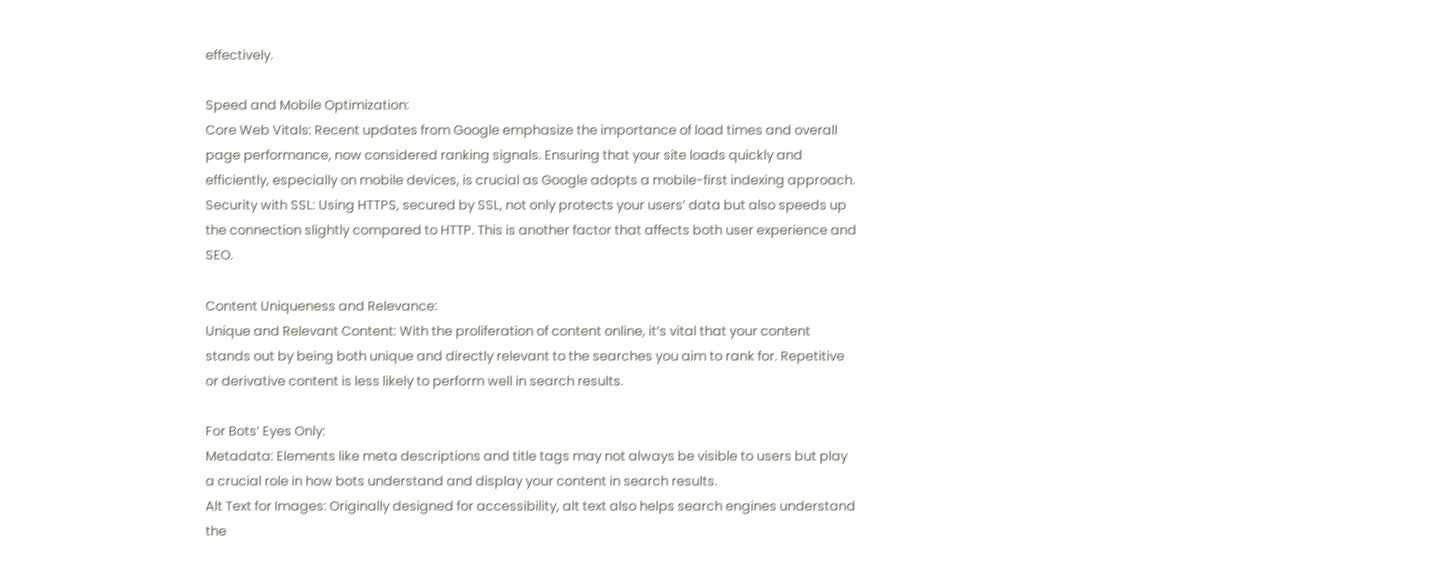effectively.

Speed and Mobile Optimization:
Core Web Vitals: Recent updates from Google emphasize the importance of load times and overall page performance, now considered ranking signals. Ensuring that your site loads quickly and efficiently, especially on mobile devices, is crucial as Google adopts a mobile-first indexing approach.
Security with SSL: Using HTTPS, secured by SSL, not only protects your users’ data but also speeds up the connection slightly compared to HTTP. This is another factor that affects both user experience and SEO.

Content Uniqueness and Relevance:
Unique and Relevant Content: With the proliferation of content online, it’s vital that your content stands out by being both unique and directly relevant to the searches you aim to rank for. Repetitive or derivative content is less likely to perform well in search results.

For Bots’ Eyes Only:
Metadata: Elements like meta descriptions and title tags may not always be visible to users but play a crucial role in how bots understand and display your content in search results.
Alt Text for Images: Originally designed for accessibility, alt text also helps search engines understand the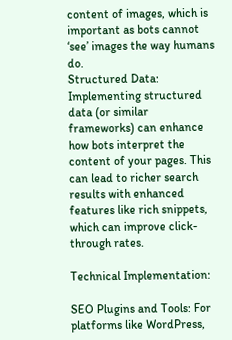content of images, which is important as bots cannot ‘see’ images the way humans do.
Structured Data: Implementing structured data (or similar frameworks) can enhance how bots interpret the content of your pages. This can lead to richer search results with enhanced features like rich snippets, which can improve click-through rates.

Technical Implementation:

SEO Plugins and Tools: For platforms like WordPress,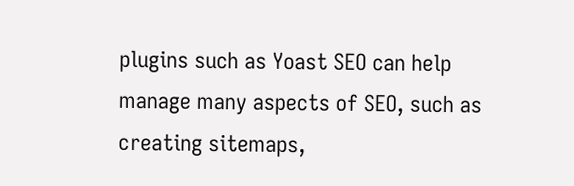plugins such as Yoast SEO can help manage many aspects of SEO, such as creating sitemaps,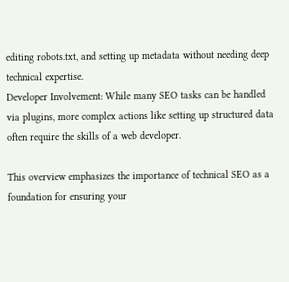editing robots.txt, and setting up metadata without needing deep technical expertise.
Developer Involvement: While many SEO tasks can be handled via plugins, more complex actions like setting up structured data often require the skills of a web developer.

This overview emphasizes the importance of technical SEO as a foundation for ensuring your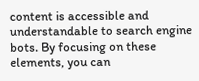content is accessible and understandable to search engine bots. By focusing on these elements, you can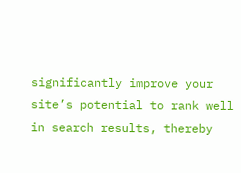significantly improve your site’s potential to rank well in search results, thereby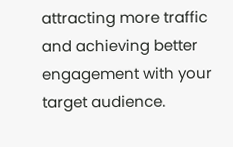attracting more traffic and achieving better engagement with your target audience.